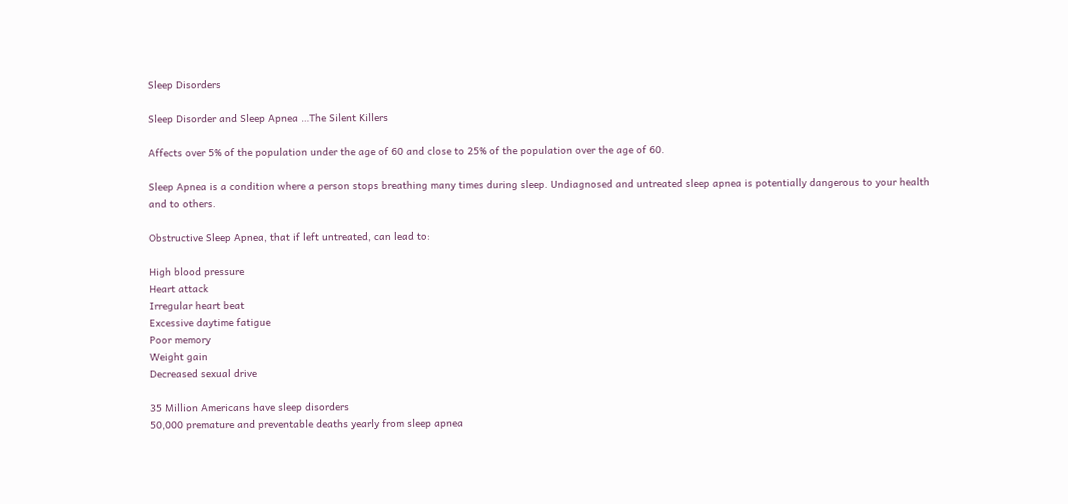Sleep Disorders

Sleep Disorder and Sleep Apnea …The Silent Killers

Affects over 5% of the population under the age of 60 and close to 25% of the population over the age of 60.

Sleep Apnea is a condition where a person stops breathing many times during sleep. Undiagnosed and untreated sleep apnea is potentially dangerous to your health and to others.

Obstructive Sleep Apnea, that if left untreated, can lead to:

High blood pressure
Heart attack
Irregular heart beat
Excessive daytime fatigue
Poor memory
Weight gain
Decreased sexual drive

35 Million Americans have sleep disorders
50,000 premature and preventable deaths yearly from sleep apnea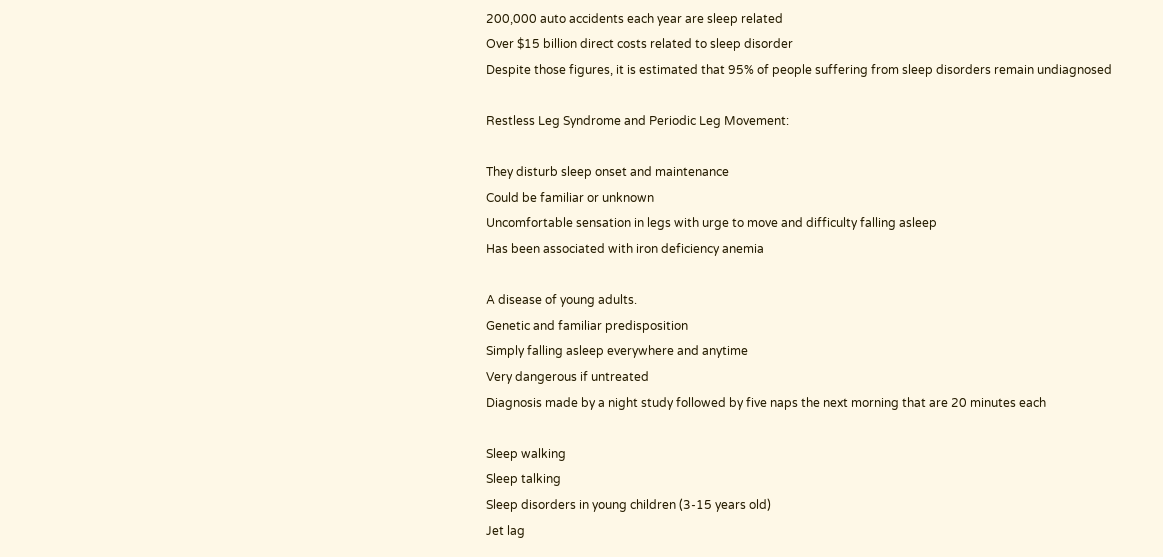200,000 auto accidents each year are sleep related
Over $15 billion direct costs related to sleep disorder
Despite those figures, it is estimated that 95% of people suffering from sleep disorders remain undiagnosed

Restless Leg Syndrome and Periodic Leg Movement:

They disturb sleep onset and maintenance
Could be familiar or unknown
Uncomfortable sensation in legs with urge to move and difficulty falling asleep
Has been associated with iron deficiency anemia

A disease of young adults.
Genetic and familiar predisposition
Simply falling asleep everywhere and anytime
Very dangerous if untreated
Diagnosis made by a night study followed by five naps the next morning that are 20 minutes each

Sleep walking
Sleep talking
Sleep disorders in young children (3-15 years old)
Jet lag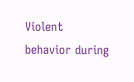Violent behavior during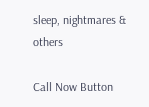sleep, nightmares & others

Call Now Button